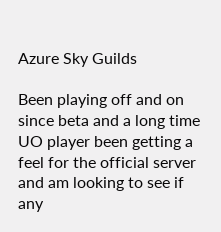Azure Sky Guilds

Been playing off and on since beta and a long time UO player been getting a feel for the official server and am looking to see if any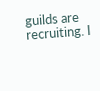guilds are recruiting. I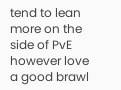tend to lean more on the side of PvE however love a good brawl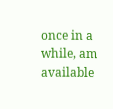once in a while, am available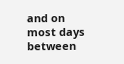and on most days between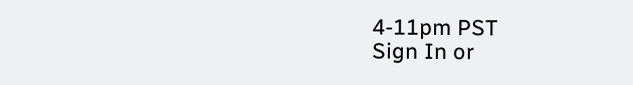4-11pm PST
Sign In or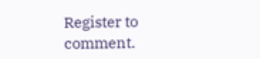Register to comment.